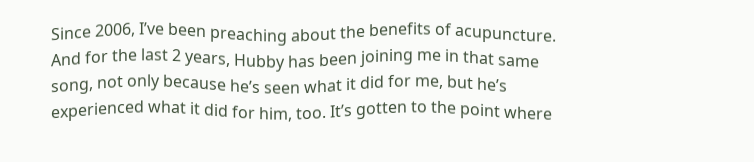Since 2006, I’ve been preaching about the benefits of acupuncture. And for the last 2 years, Hubby has been joining me in that same song, not only because he’s seen what it did for me, but he’s experienced what it did for him, too. It’s gotten to the point where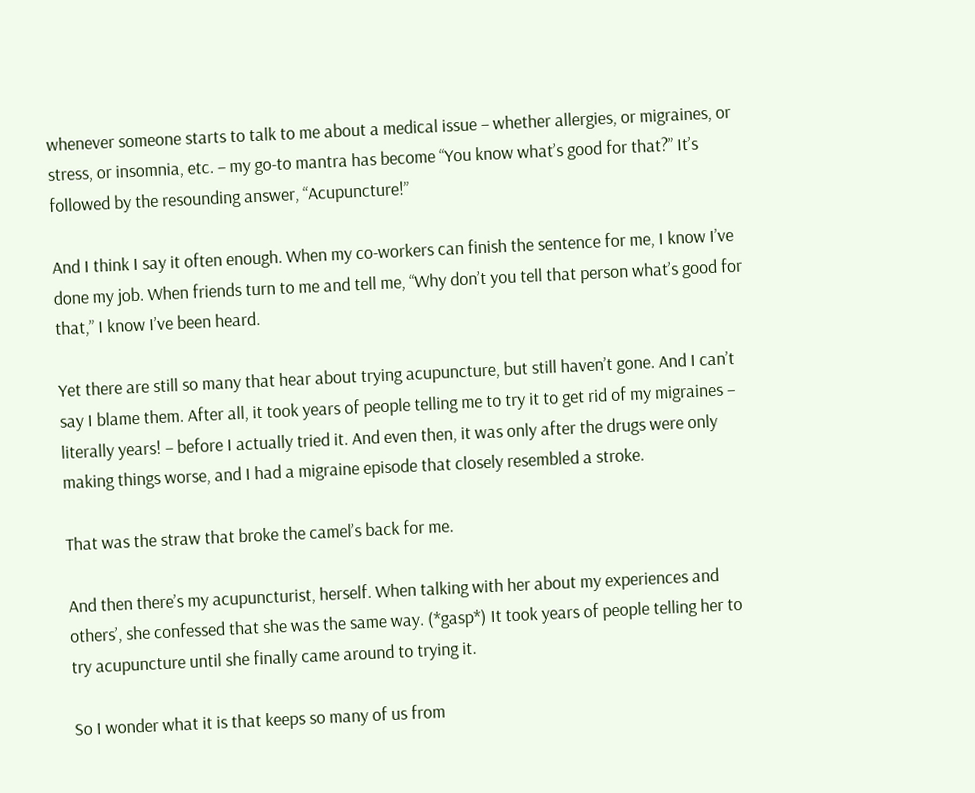whenever someone starts to talk to me about a medical issue – whether allergies, or migraines, or stress, or insomnia, etc. – my go-to mantra has become “You know what’s good for that?” It’s followed by the resounding answer, “Acupuncture!”

And I think I say it often enough. When my co-workers can finish the sentence for me, I know I’ve done my job. When friends turn to me and tell me, “Why don’t you tell that person what’s good for that,” I know I’ve been heard.

Yet there are still so many that hear about trying acupuncture, but still haven’t gone. And I can’t say I blame them. After all, it took years of people telling me to try it to get rid of my migraines – literally years! – before I actually tried it. And even then, it was only after the drugs were only making things worse, and I had a migraine episode that closely resembled a stroke.

That was the straw that broke the camel’s back for me.

And then there’s my acupuncturist, herself. When talking with her about my experiences and others’, she confessed that she was the same way. (*gasp*) It took years of people telling her to try acupuncture until she finally came around to trying it.

So I wonder what it is that keeps so many of us from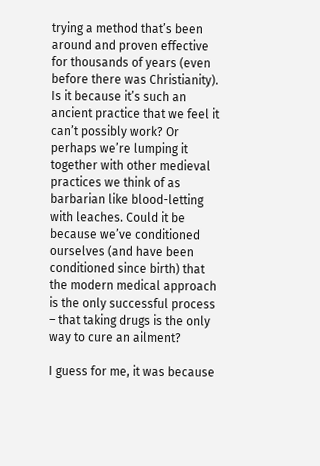trying a method that’s been around and proven effective for thousands of years (even before there was Christianity). Is it because it’s such an ancient practice that we feel it can’t possibly work? Or perhaps we’re lumping it together with other medieval practices we think of as barbarian like blood-letting with leaches. Could it be because we’ve conditioned ourselves (and have been conditioned since birth) that the modern medical approach is the only successful process – that taking drugs is the only way to cure an ailment?

I guess for me, it was because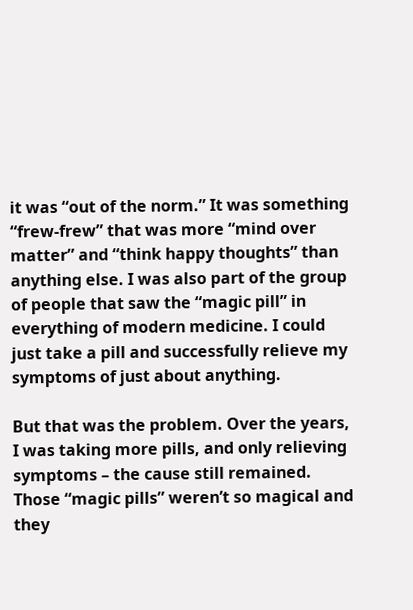it was “out of the norm.” It was something “frew-frew” that was more “mind over matter” and “think happy thoughts” than anything else. I was also part of the group of people that saw the “magic pill” in everything of modern medicine. I could just take a pill and successfully relieve my symptoms of just about anything.

But that was the problem. Over the years, I was taking more pills, and only relieving symptoms – the cause still remained. Those “magic pills” weren’t so magical and they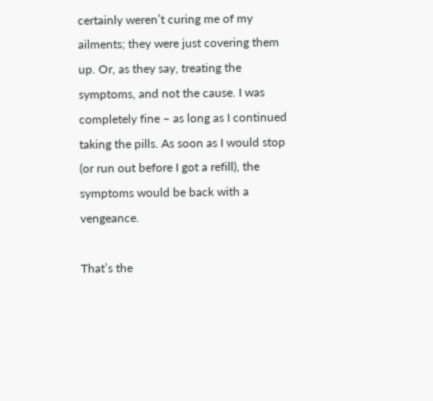certainly weren’t curing me of my ailments; they were just covering them up. Or, as they say, treating the symptoms, and not the cause. I was completely fine – as long as I continued taking the pills. As soon as I would stop (or run out before I got a refill), the symptoms would be back with a vengeance.

That’s the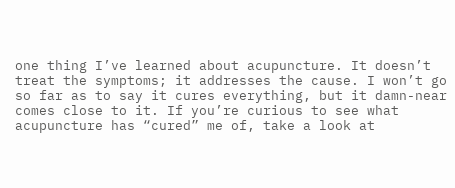one thing I’ve learned about acupuncture. It doesn’t treat the symptoms; it addresses the cause. I won’t go so far as to say it cures everything, but it damn-near comes close to it. If you’re curious to see what acupuncture has “cured” me of, take a look at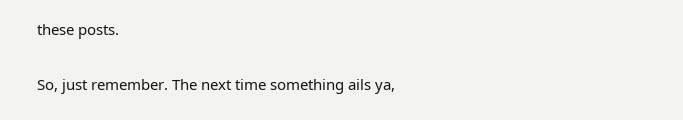these posts.

So, just remember. The next time something ails ya,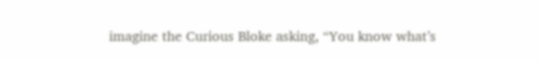imagine the Curious Bloke asking, “You know what’s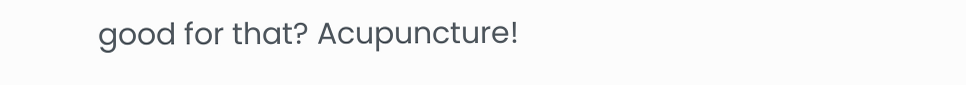good for that? Acupuncture!